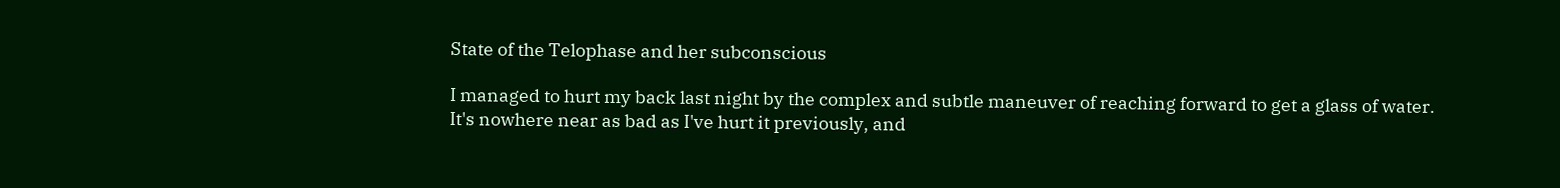State of the Telophase and her subconscious

I managed to hurt my back last night by the complex and subtle maneuver of reaching forward to get a glass of water. It's nowhere near as bad as I've hurt it previously, and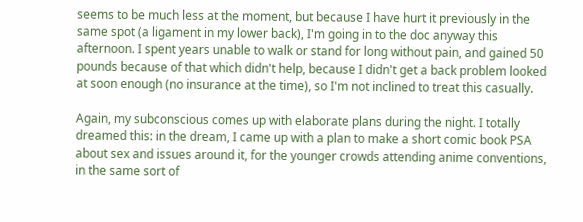seems to be much less at the moment, but because I have hurt it previously in the same spot (a ligament in my lower back), I'm going in to the doc anyway this afternoon. I spent years unable to walk or stand for long without pain, and gained 50 pounds because of that which didn't help, because I didn't get a back problem looked at soon enough (no insurance at the time), so I'm not inclined to treat this casually.

Again, my subconscious comes up with elaborate plans during the night. I totally dreamed this: in the dream, I came up with a plan to make a short comic book PSA about sex and issues around it, for the younger crowds attending anime conventions, in the same sort of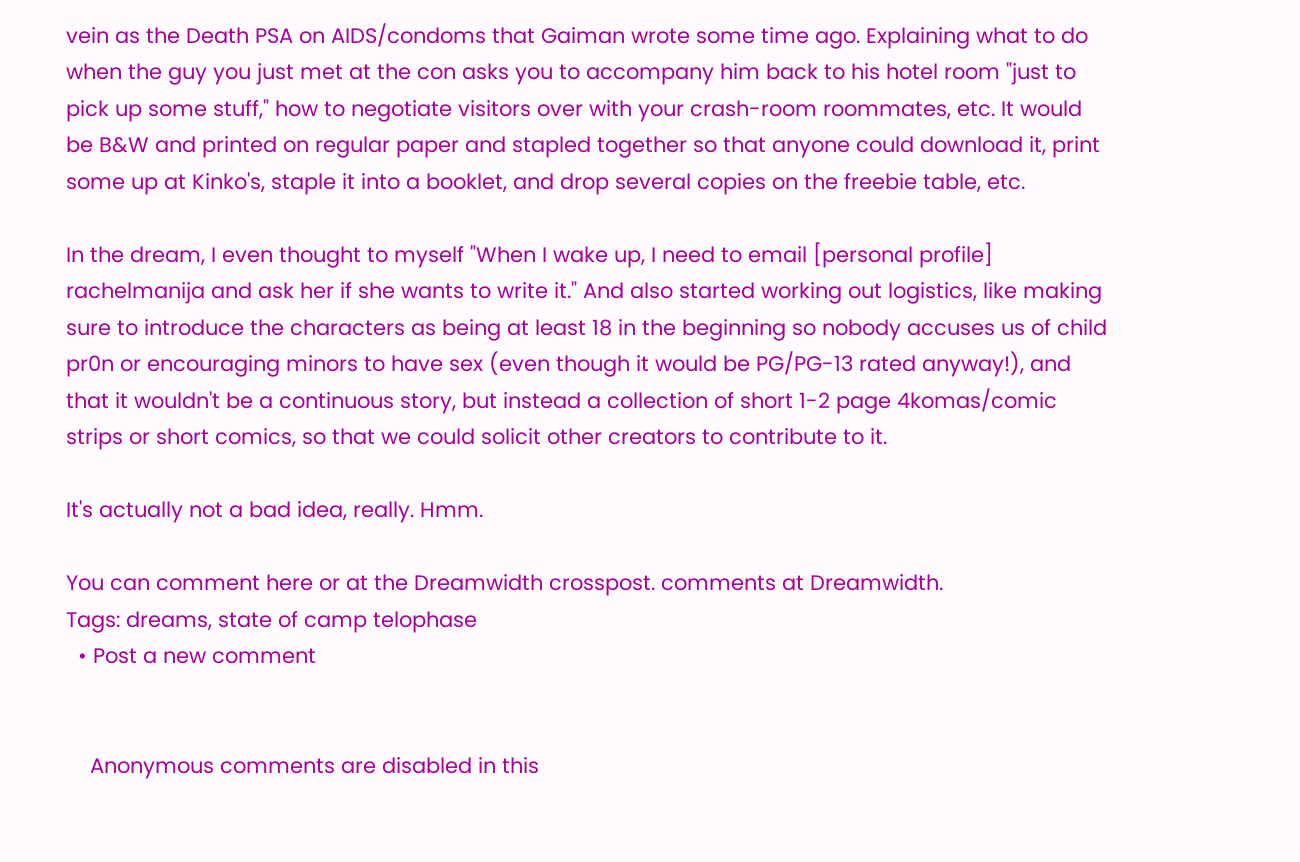vein as the Death PSA on AIDS/condoms that Gaiman wrote some time ago. Explaining what to do when the guy you just met at the con asks you to accompany him back to his hotel room "just to pick up some stuff," how to negotiate visitors over with your crash-room roommates, etc. It would be B&W and printed on regular paper and stapled together so that anyone could download it, print some up at Kinko's, staple it into a booklet, and drop several copies on the freebie table, etc.

In the dream, I even thought to myself "When I wake up, I need to email [personal profile] rachelmanija and ask her if she wants to write it." And also started working out logistics, like making sure to introduce the characters as being at least 18 in the beginning so nobody accuses us of child pr0n or encouraging minors to have sex (even though it would be PG/PG-13 rated anyway!), and that it wouldn't be a continuous story, but instead a collection of short 1-2 page 4komas/comic strips or short comics, so that we could solicit other creators to contribute to it.

It's actually not a bad idea, really. Hmm.

You can comment here or at the Dreamwidth crosspost. comments at Dreamwidth.
Tags: dreams, state of camp telophase
  • Post a new comment


    Anonymous comments are disabled in this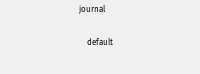journal

    default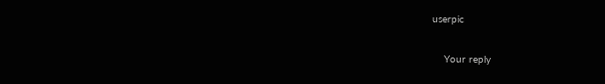userpic

    Your reply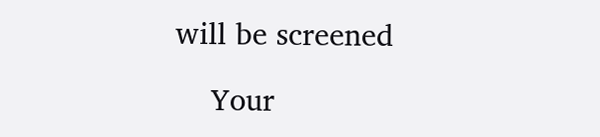will be screened

    Your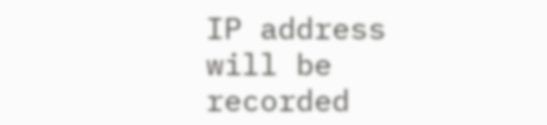IP address will be recorded